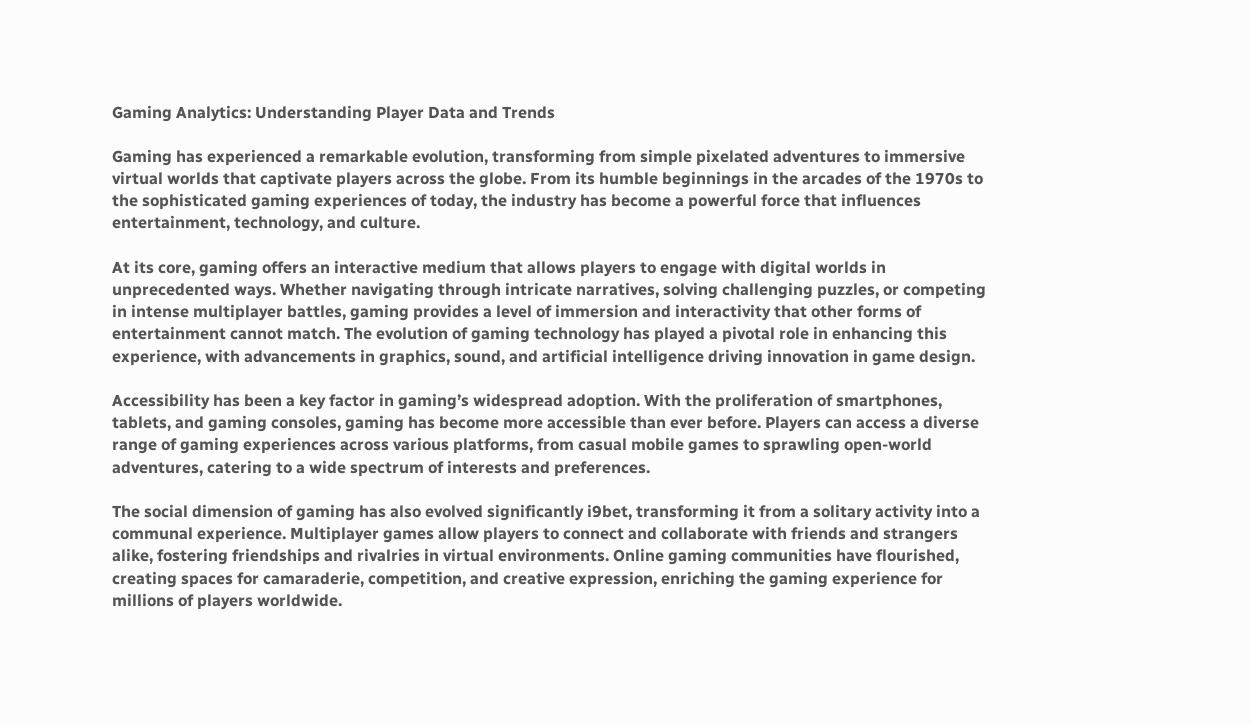Gaming Analytics: Understanding Player Data and Trends

Gaming has experienced a remarkable evolution, transforming from simple pixelated adventures to immersive virtual worlds that captivate players across the globe. From its humble beginnings in the arcades of the 1970s to the sophisticated gaming experiences of today, the industry has become a powerful force that influences entertainment, technology, and culture.

At its core, gaming offers an interactive medium that allows players to engage with digital worlds in unprecedented ways. Whether navigating through intricate narratives, solving challenging puzzles, or competing in intense multiplayer battles, gaming provides a level of immersion and interactivity that other forms of entertainment cannot match. The evolution of gaming technology has played a pivotal role in enhancing this experience, with advancements in graphics, sound, and artificial intelligence driving innovation in game design.

Accessibility has been a key factor in gaming’s widespread adoption. With the proliferation of smartphones, tablets, and gaming consoles, gaming has become more accessible than ever before. Players can access a diverse range of gaming experiences across various platforms, from casual mobile games to sprawling open-world adventures, catering to a wide spectrum of interests and preferences.

The social dimension of gaming has also evolved significantly i9bet, transforming it from a solitary activity into a communal experience. Multiplayer games allow players to connect and collaborate with friends and strangers alike, fostering friendships and rivalries in virtual environments. Online gaming communities have flourished, creating spaces for camaraderie, competition, and creative expression, enriching the gaming experience for millions of players worldwide.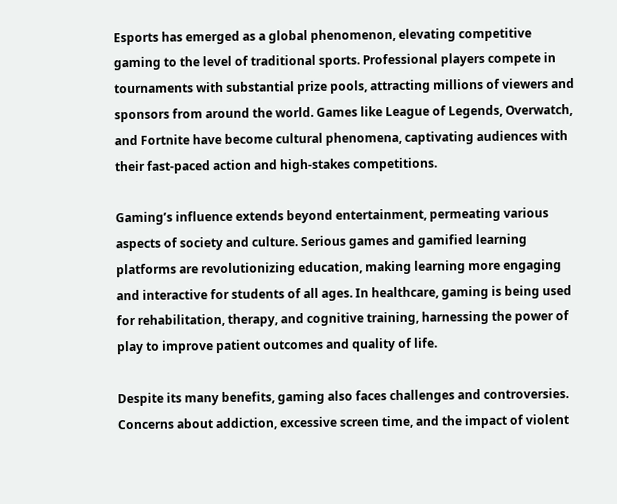Esports has emerged as a global phenomenon, elevating competitive gaming to the level of traditional sports. Professional players compete in tournaments with substantial prize pools, attracting millions of viewers and sponsors from around the world. Games like League of Legends, Overwatch, and Fortnite have become cultural phenomena, captivating audiences with their fast-paced action and high-stakes competitions.

Gaming’s influence extends beyond entertainment, permeating various aspects of society and culture. Serious games and gamified learning platforms are revolutionizing education, making learning more engaging and interactive for students of all ages. In healthcare, gaming is being used for rehabilitation, therapy, and cognitive training, harnessing the power of play to improve patient outcomes and quality of life.

Despite its many benefits, gaming also faces challenges and controversies. Concerns about addiction, excessive screen time, and the impact of violent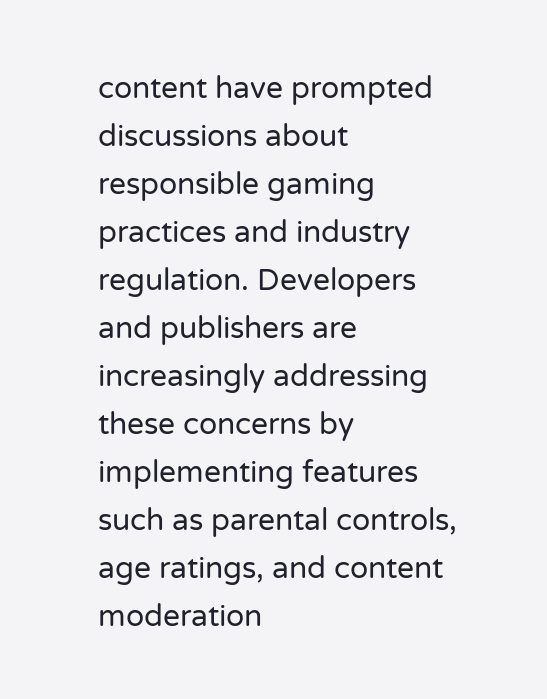content have prompted discussions about responsible gaming practices and industry regulation. Developers and publishers are increasingly addressing these concerns by implementing features such as parental controls, age ratings, and content moderation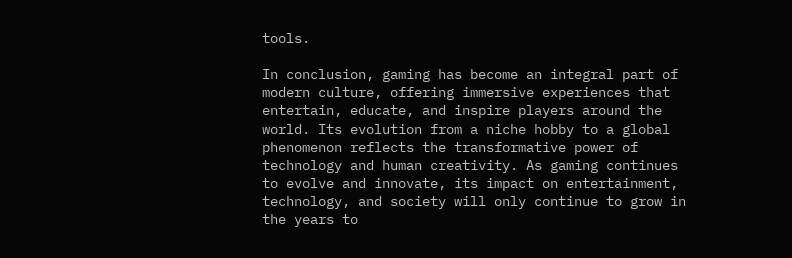tools.

In conclusion, gaming has become an integral part of modern culture, offering immersive experiences that entertain, educate, and inspire players around the world. Its evolution from a niche hobby to a global phenomenon reflects the transformative power of technology and human creativity. As gaming continues to evolve and innovate, its impact on entertainment, technology, and society will only continue to grow in the years to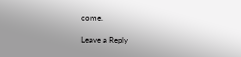come.

Leave a Reply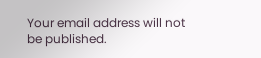Your email address will not be published.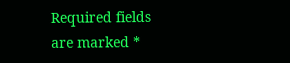Required fields are marked *